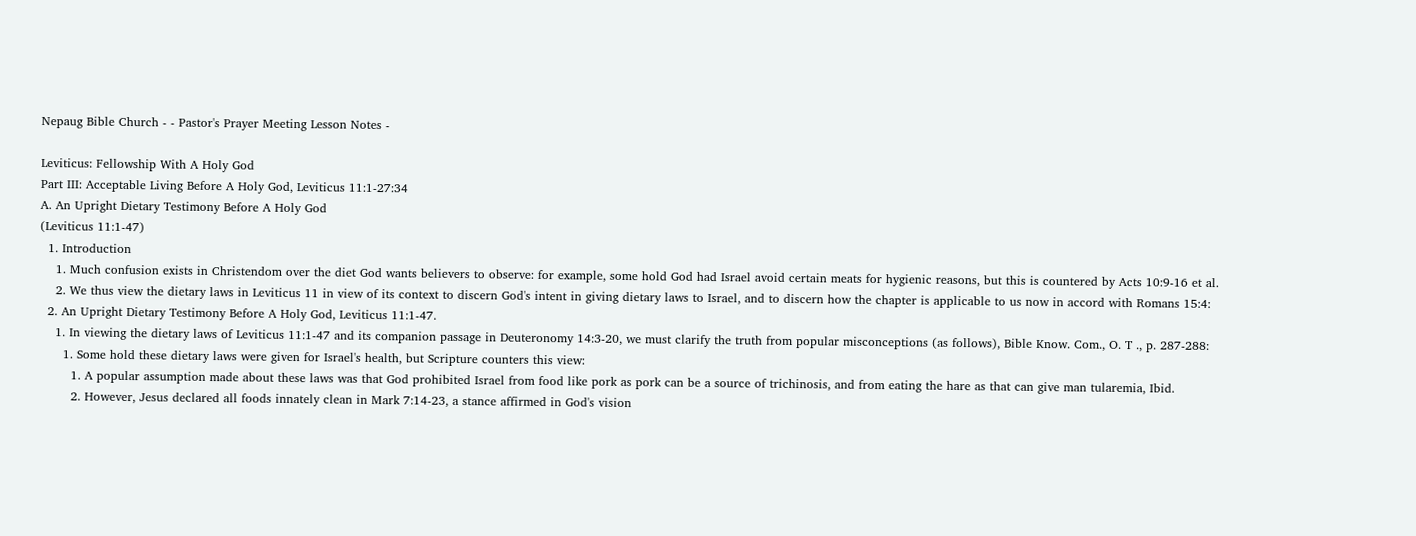Nepaug Bible Church - - Pastor's Prayer Meeting Lesson Notes -

Leviticus: Fellowship With A Holy God
Part III: Acceptable Living Before A Holy God, Leviticus 11:1-27:34
A. An Upright Dietary Testimony Before A Holy God
(Leviticus 11:1-47)
  1. Introduction
    1. Much confusion exists in Christendom over the diet God wants believers to observe: for example, some hold God had Israel avoid certain meats for hygienic reasons, but this is countered by Acts 10:9-16 et al.
    2. We thus view the dietary laws in Leviticus 11 in view of its context to discern God's intent in giving dietary laws to Israel, and to discern how the chapter is applicable to us now in accord with Romans 15:4:
  2. An Upright Dietary Testimony Before A Holy God, Leviticus 11:1-47.
    1. In viewing the dietary laws of Leviticus 11:1-47 and its companion passage in Deuteronomy 14:3-20, we must clarify the truth from popular misconceptions (as follows), Bible Know. Com., O. T ., p. 287-288:
      1. Some hold these dietary laws were given for Israel's health, but Scripture counters this view:
        1. A popular assumption made about these laws was that God prohibited Israel from food like pork as pork can be a source of trichinosis, and from eating the hare as that can give man tularemia, Ibid.
        2. However, Jesus declared all foods innately clean in Mark 7:14-23, a stance affirmed in God's vision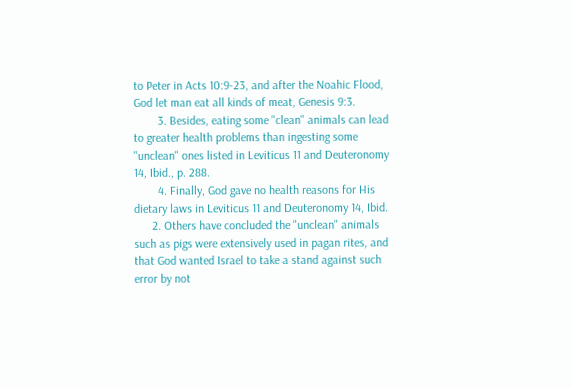to Peter in Acts 10:9-23, and after the Noahic Flood, God let man eat all kinds of meat, Genesis 9:3.
        3. Besides, eating some "clean" animals can lead to greater health problems than ingesting some "unclean" ones listed in Leviticus 11 and Deuteronomy 14, Ibid., p. 288.
        4. Finally, God gave no health reasons for His dietary laws in Leviticus 11 and Deuteronomy 14, Ibid.
      2. Others have concluded the "unclean" animals such as pigs were extensively used in pagan rites, and that God wanted Israel to take a stand against such error by not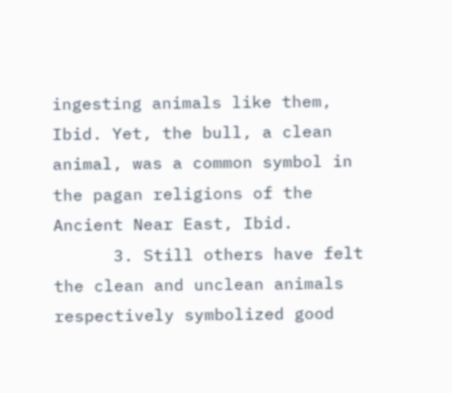ingesting animals like them, Ibid. Yet, the bull, a clean animal, was a common symbol in the pagan religions of the Ancient Near East, Ibid.
      3. Still others have felt the clean and unclean animals respectively symbolized good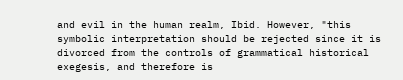and evil in the human realm, Ibid. However, "this symbolic interpretation should be rejected since it is divorced from the controls of grammatical historical exegesis, and therefore is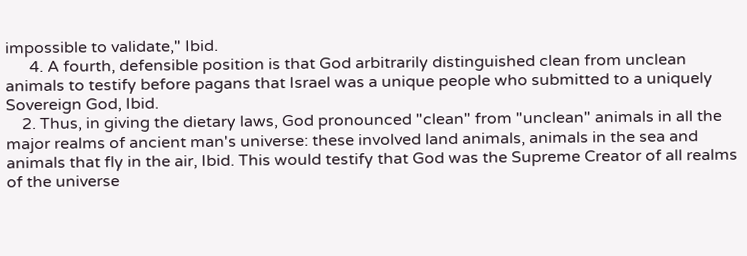impossible to validate," Ibid.
      4. A fourth, defensible position is that God arbitrarily distinguished clean from unclean animals to testify before pagans that Israel was a unique people who submitted to a uniquely Sovereign God, Ibid.
    2. Thus, in giving the dietary laws, God pronounced "clean" from "unclean" animals in all the major realms of ancient man's universe: these involved land animals, animals in the sea and animals that fly in the air, Ibid. This would testify that God was the Supreme Creator of all realms of the universe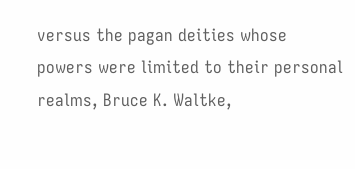versus the pagan deities whose powers were limited to their personal realms, Bruce K. Waltke,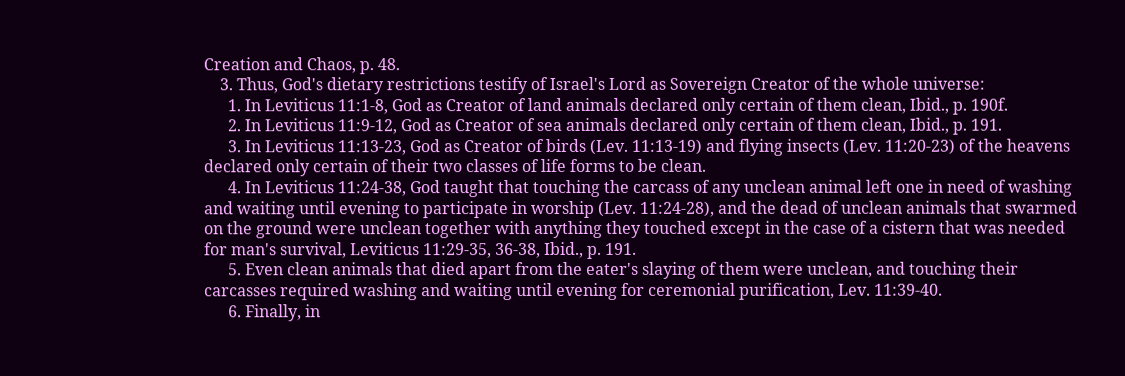Creation and Chaos, p. 48.
    3. Thus, God's dietary restrictions testify of Israel's Lord as Sovereign Creator of the whole universe:
      1. In Leviticus 11:1-8, God as Creator of land animals declared only certain of them clean, Ibid., p. 190f.
      2. In Leviticus 11:9-12, God as Creator of sea animals declared only certain of them clean, Ibid., p. 191.
      3. In Leviticus 11:13-23, God as Creator of birds (Lev. 11:13-19) and flying insects (Lev. 11:20-23) of the heavens declared only certain of their two classes of life forms to be clean.
      4. In Leviticus 11:24-38, God taught that touching the carcass of any unclean animal left one in need of washing and waiting until evening to participate in worship (Lev. 11:24-28), and the dead of unclean animals that swarmed on the ground were unclean together with anything they touched except in the case of a cistern that was needed for man's survival, Leviticus 11:29-35, 36-38, Ibid., p. 191.
      5. Even clean animals that died apart from the eater's slaying of them were unclean, and touching their carcasses required washing and waiting until evening for ceremonial purification, Lev. 11:39-40.
      6. Finally, in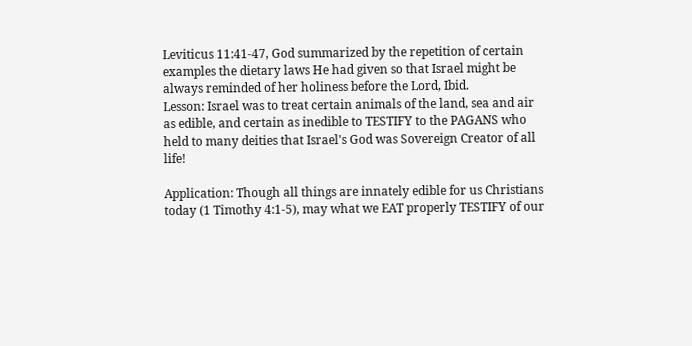Leviticus 11:41-47, God summarized by the repetition of certain examples the dietary laws He had given so that Israel might be always reminded of her holiness before the Lord, Ibid.
Lesson: Israel was to treat certain animals of the land, sea and air as edible, and certain as inedible to TESTIFY to the PAGANS who held to many deities that Israel's God was Sovereign Creator of all life!

Application: Though all things are innately edible for us Christians today (1 Timothy 4:1-5), may what we EAT properly TESTIFY of our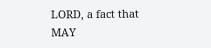LORD, a fact that MAY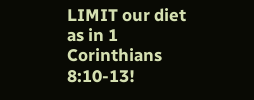LIMIT our diet as in 1 Corinthians 8:10-13!